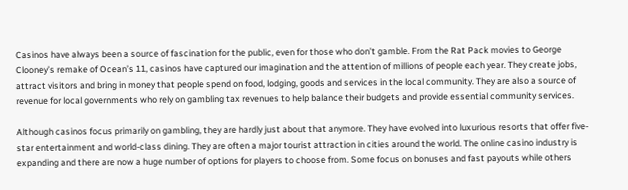Casinos have always been a source of fascination for the public, even for those who don’t gamble. From the Rat Pack movies to George Clooney’s remake of Ocean’s 11, casinos have captured our imagination and the attention of millions of people each year. They create jobs, attract visitors and bring in money that people spend on food, lodging, goods and services in the local community. They are also a source of revenue for local governments who rely on gambling tax revenues to help balance their budgets and provide essential community services.

Although casinos focus primarily on gambling, they are hardly just about that anymore. They have evolved into luxurious resorts that offer five-star entertainment and world-class dining. They are often a major tourist attraction in cities around the world. The online casino industry is expanding and there are now a huge number of options for players to choose from. Some focus on bonuses and fast payouts while others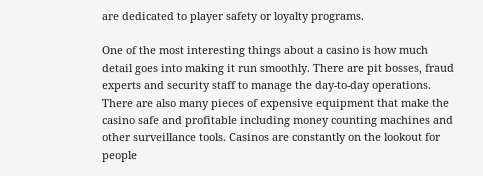are dedicated to player safety or loyalty programs.

One of the most interesting things about a casino is how much detail goes into making it run smoothly. There are pit bosses, fraud experts and security staff to manage the day-to-day operations. There are also many pieces of expensive equipment that make the casino safe and profitable including money counting machines and other surveillance tools. Casinos are constantly on the lookout for people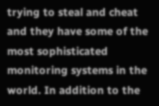trying to steal and cheat and they have some of the most sophisticated monitoring systems in the world. In addition to the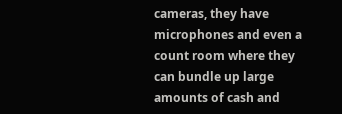cameras, they have microphones and even a count room where they can bundle up large amounts of cash and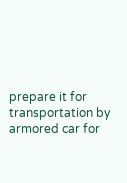prepare it for transportation by armored car for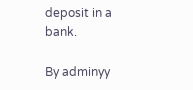deposit in a bank.

By adminyy